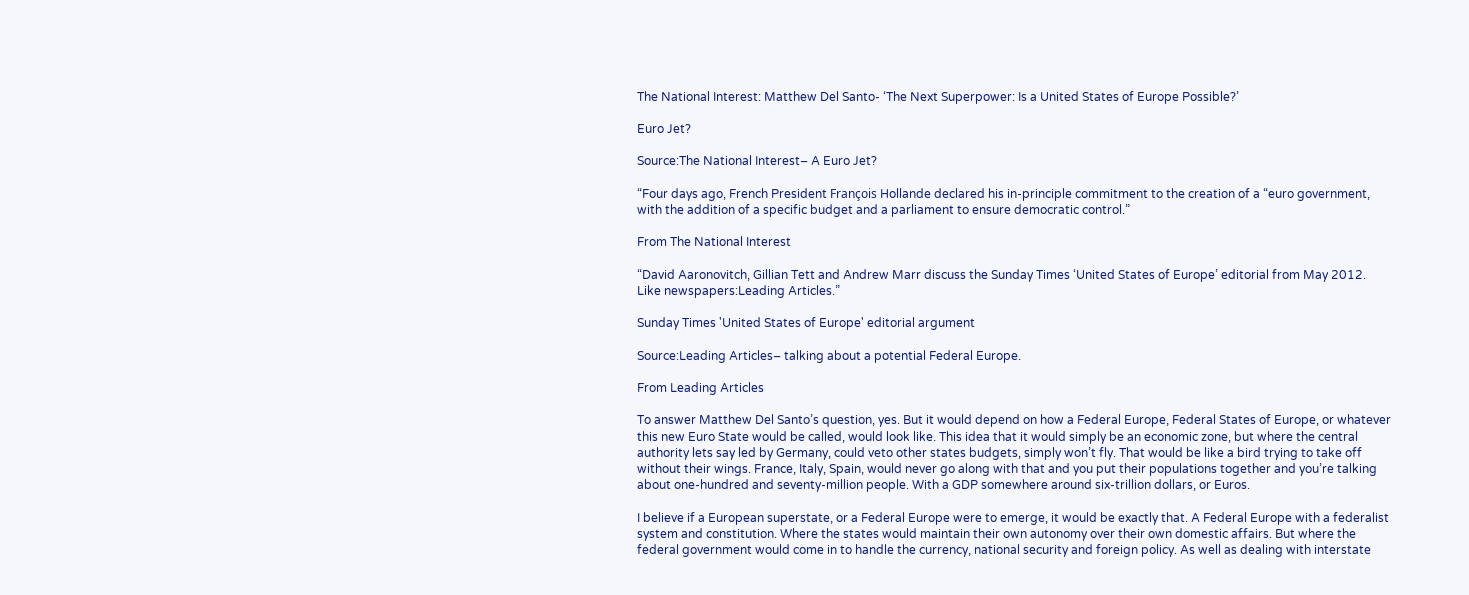The National Interest: Matthew Del Santo- ‘The Next Superpower: Is a United States of Europe Possible?’

Euro Jet?

Source:The National Interest– A Euro Jet?

“Four days ago, French President François Hollande declared his in-principle commitment to the creation of a “euro government, with the addition of a specific budget and a parliament to ensure democratic control.”

From The National Interest

“David Aaronovitch, Gillian Tett and Andrew Marr discuss the Sunday Times ‘United States of Europe’ editorial from May 2012.
Like newspapers:Leading Articles.”

Sunday Times 'United States of Europe' editorial argument

Source:Leading Articles– talking about a potential Federal Europe.

From Leading Articles

To answer Matthew Del Santo’s question, yes. But it would depend on how a Federal Europe, Federal States of Europe, or whatever this new Euro State would be called, would look like. This idea that it would simply be an economic zone, but where the central authority lets say led by Germany, could veto other states budgets, simply won’t fly. That would be like a bird trying to take off without their wings. France, Italy, Spain, would never go along with that and you put their populations together and you’re talking about one-hundred and seventy-million people. With a GDP somewhere around six-trillion dollars, or Euros.

I believe if a European superstate, or a Federal Europe were to emerge, it would be exactly that. A Federal Europe with a federalist system and constitution. Where the states would maintain their own autonomy over their own domestic affairs. But where the federal government would come in to handle the currency, national security and foreign policy. As well as dealing with interstate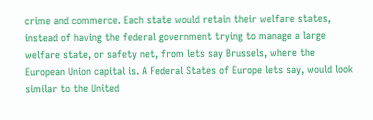crime and commerce. Each state would retain their welfare states, instead of having the federal government trying to manage a large welfare state, or safety net, from lets say Brussels, where the European Union capital is. A Federal States of Europe lets say, would look similar to the United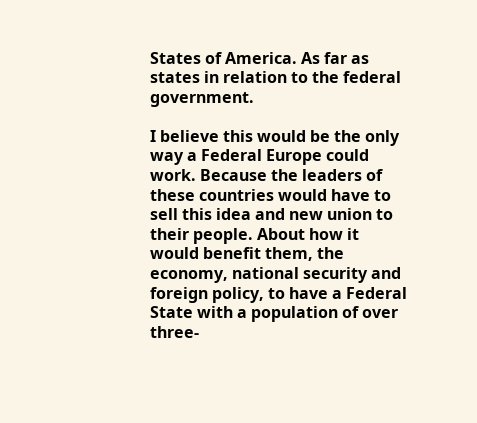States of America. As far as states in relation to the federal government.

I believe this would be the only way a Federal Europe could work. Because the leaders of these countries would have to sell this idea and new union to their people. About how it would benefit them, the economy, national security and foreign policy, to have a Federal State with a population of over three-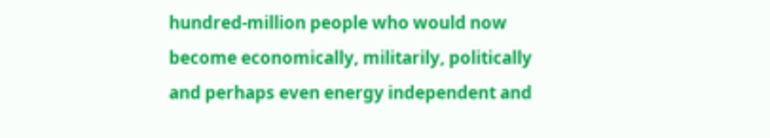hundred-million people who would now become economically, militarily, politically and perhaps even energy independent and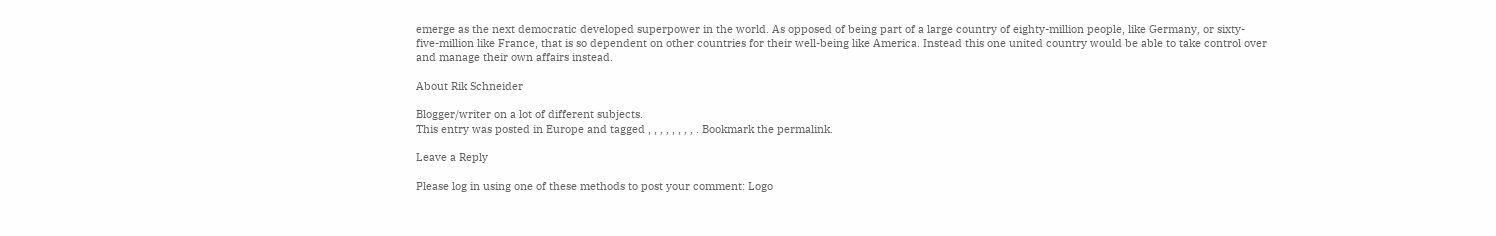emerge as the next democratic developed superpower in the world. As opposed of being part of a large country of eighty-million people, like Germany, or sixty-five-million like France, that is so dependent on other countries for their well-being like America. Instead this one united country would be able to take control over and manage their own affairs instead.

About Rik Schneider

Blogger/writer on a lot of different subjects.
This entry was posted in Europe and tagged , , , , , , , , . Bookmark the permalink.

Leave a Reply

Please log in using one of these methods to post your comment: Logo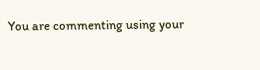You are commenting using your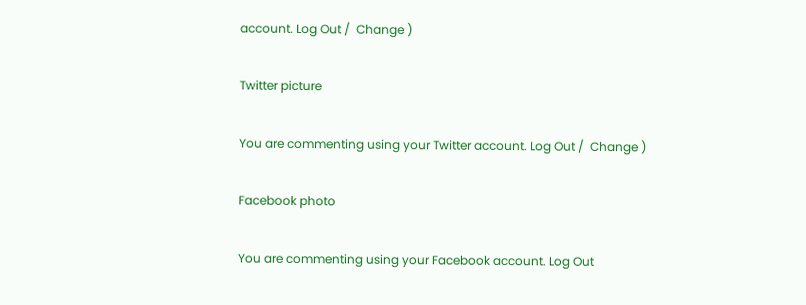account. Log Out /  Change )

Twitter picture

You are commenting using your Twitter account. Log Out /  Change )

Facebook photo

You are commenting using your Facebook account. Log Out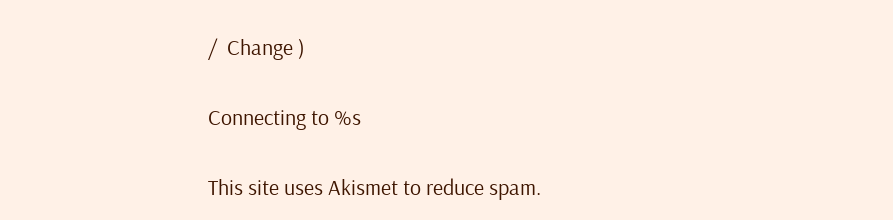/  Change )

Connecting to %s

This site uses Akismet to reduce spam.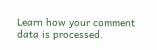Learn how your comment data is processed.